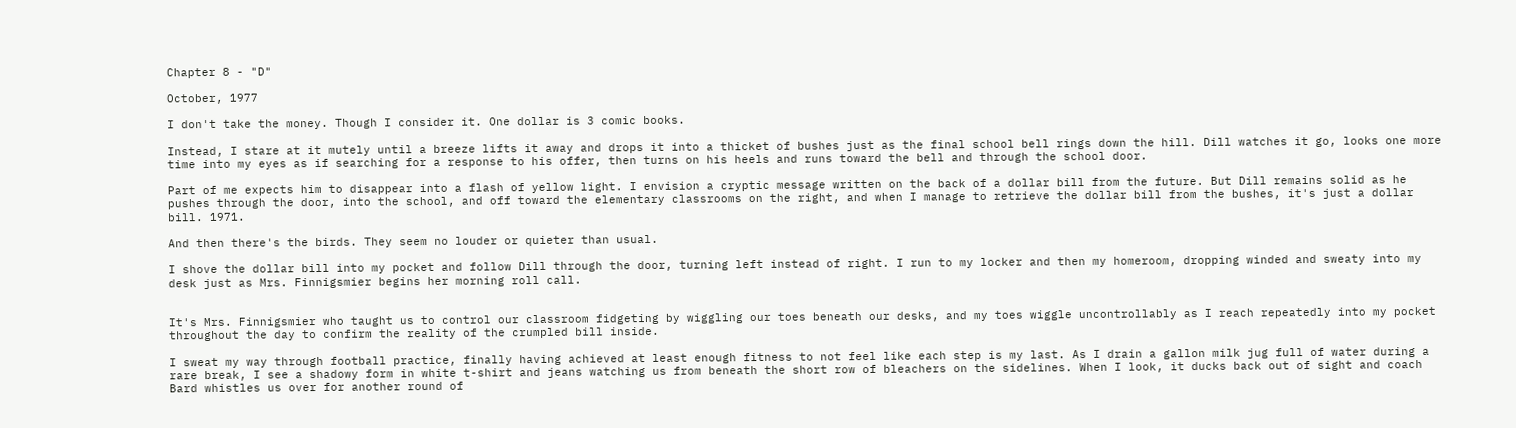Chapter 8 - "D"

October, 1977

I don't take the money. Though I consider it. One dollar is 3 comic books.

Instead, I stare at it mutely until a breeze lifts it away and drops it into a thicket of bushes just as the final school bell rings down the hill. Dill watches it go, looks one more time into my eyes as if searching for a response to his offer, then turns on his heels and runs toward the bell and through the school door.

Part of me expects him to disappear into a flash of yellow light. I envision a cryptic message written on the back of a dollar bill from the future. But Dill remains solid as he pushes through the door, into the school, and off toward the elementary classrooms on the right, and when I manage to retrieve the dollar bill from the bushes, it's just a dollar bill. 1971.

And then there's the birds. They seem no louder or quieter than usual.

I shove the dollar bill into my pocket and follow Dill through the door, turning left instead of right. I run to my locker and then my homeroom, dropping winded and sweaty into my desk just as Mrs. Finnigsmier begins her morning roll call.


It's Mrs. Finnigsmier who taught us to control our classroom fidgeting by wiggling our toes beneath our desks, and my toes wiggle uncontrollably as I reach repeatedly into my pocket throughout the day to confirm the reality of the crumpled bill inside.

I sweat my way through football practice, finally having achieved at least enough fitness to not feel like each step is my last. As I drain a gallon milk jug full of water during a rare break, I see a shadowy form in white t-shirt and jeans watching us from beneath the short row of bleachers on the sidelines. When I look, it ducks back out of sight and coach Bard whistles us over for another round of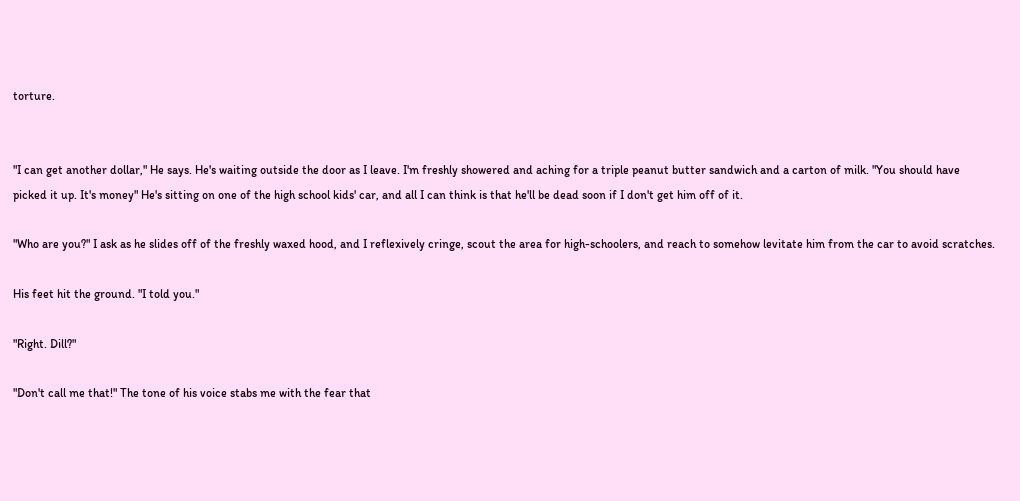torture.


"I can get another dollar," He says. He's waiting outside the door as I leave. I'm freshly showered and aching for a triple peanut butter sandwich and a carton of milk. "You should have picked it up. It's money" He's sitting on one of the high school kids' car, and all I can think is that he'll be dead soon if I don't get him off of it.

"Who are you?" I ask as he slides off of the freshly waxed hood, and I reflexively cringe, scout the area for high-schoolers, and reach to somehow levitate him from the car to avoid scratches.

His feet hit the ground. "I told you."

"Right. Dill?"

"Don't call me that!" The tone of his voice stabs me with the fear that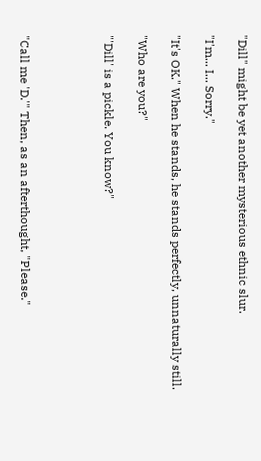"Dill" might be yet another mysterious ethnic slur.

"I'm... I... Sorry."

"It's OK." When he stands, he stands perfectly, unnaturally still.

"Who are you?"

"'Dill' is a pickle. You know?"




"Call me 'D.'" Then, as an afterthought, "Please."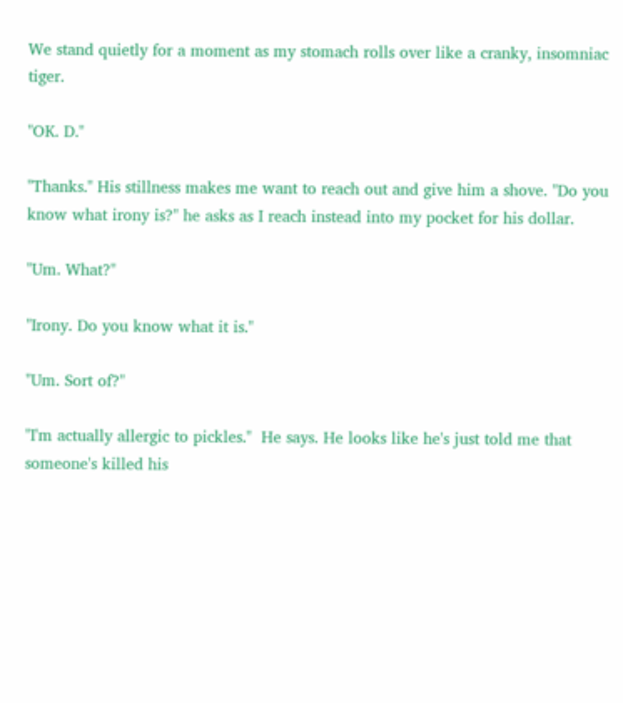We stand quietly for a moment as my stomach rolls over like a cranky, insomniac tiger.

"OK. D."

"Thanks." His stillness makes me want to reach out and give him a shove. "Do you know what irony is?" he asks as I reach instead into my pocket for his dollar.

"Um. What?"

"Irony. Do you know what it is."

"Um. Sort of?"

"I'm actually allergic to pickles."  He says. He looks like he's just told me that someone's killed his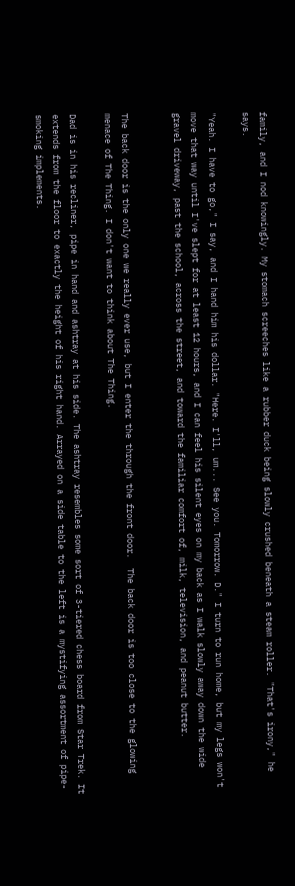family, and I nod knowingly. My stomach screeches like a rubber duck being slowly crushed beneath a steam roller. "That's irony," he says.

"Yeah. I have to go," I say, and I hand him his dollar. "Here. I'll, um... See you. Tomorrow. D." I turn to run home, but my legs won't move that way until I've slept for at least 12 hours, and I can feel his silent eyes on my back as I walk slowly away down the wide gravel driveway, past the school, across the street, and toward the familiar comfort of, milk, television, and peanut butter.


The back door is the only one we really ever use, but I enter the through the front door.  The back door is too close to the glowing menace of The Thing. I don't want to think about The Thing.

Dad is in his recliner, pipe in hand and ashtray at his side. The ashtray resembles some sort of 3-tiered chess board from Star Trek. It extends from the floor to exactly the height of his right hand. Arrayed on a side table to the left is a mystifying assortment of pipe-smoking implements.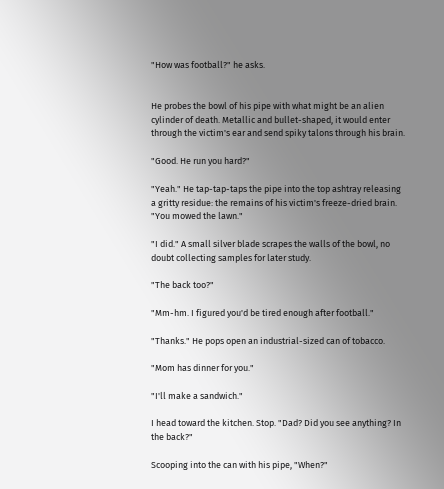"How was football?" he asks.


He probes the bowl of his pipe with what might be an alien cylinder of death. Metallic and bullet-shaped, it would enter through the victim's ear and send spiky talons through his brain.

"Good. He run you hard?"

"Yeah." He tap-tap-taps the pipe into the top ashtray releasing a gritty residue: the remains of his victim's freeze-dried brain. "You mowed the lawn."

"I did." A small silver blade scrapes the walls of the bowl, no doubt collecting samples for later study.

"The back too?"

"Mm-hm. I figured you'd be tired enough after football."

"Thanks." He pops open an industrial-sized can of tobacco.

"Mom has dinner for you."

"I'll make a sandwich."

I head toward the kitchen. Stop. "Dad? Did you see anything? In the back?"

Scooping into the can with his pipe, "When?"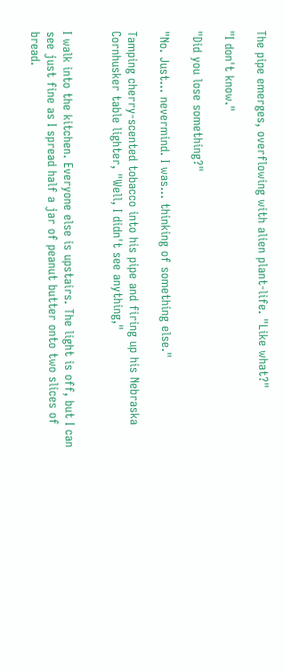The pipe emerges, overflowing with alien plant-life. "Like what?"

"I don't know."

"Did you lose something?"

"No. Just... nevermind. I was... thinking of something else."

Tamping cherry-scented tobacco into his pipe and firing up his Nebraska Cornhusker table lighter, "Well, I didn't see anything,"


I walk into the kitchen. Everyone else is upstairs. The light is off, but I can see just fine as I spread half a jar of peanut butter onto two slices of bread.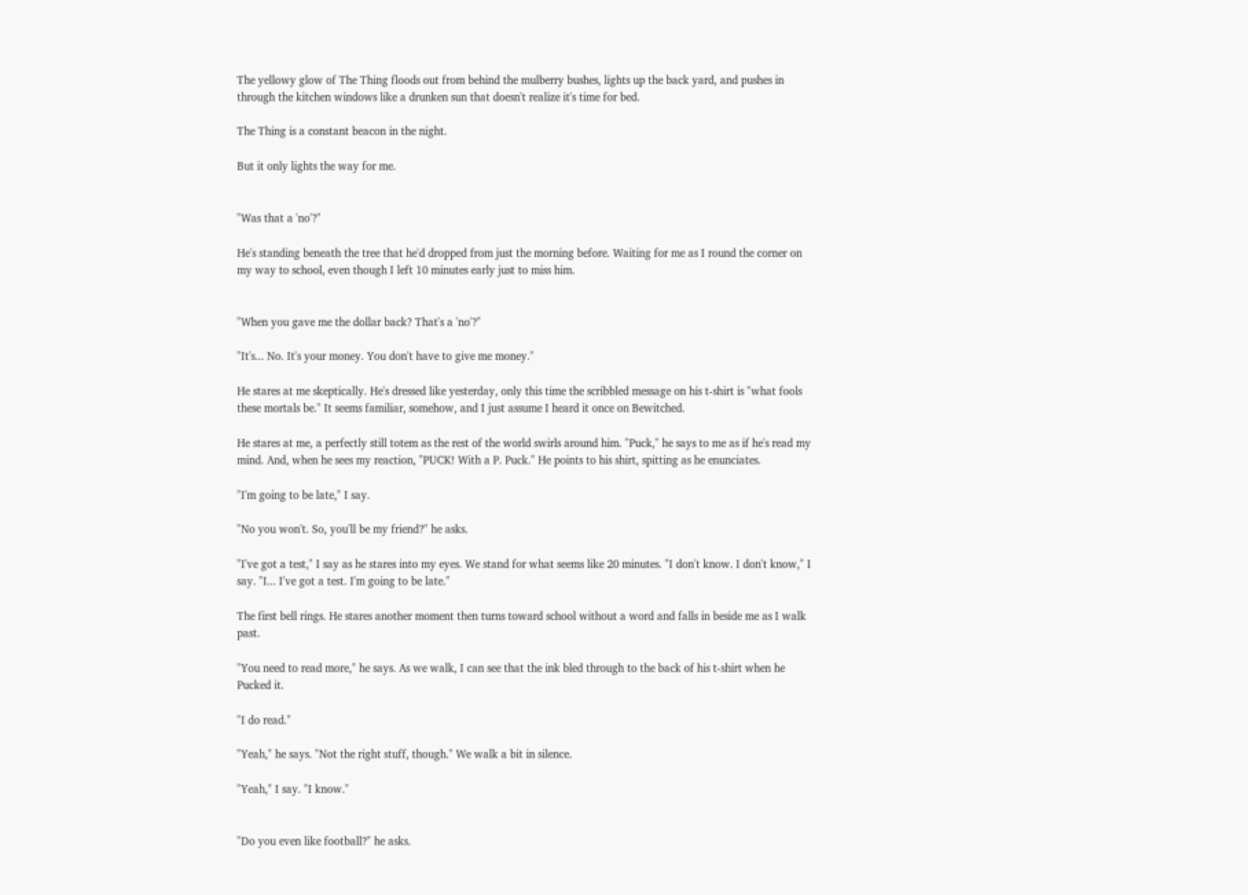The yellowy glow of The Thing floods out from behind the mulberry bushes, lights up the back yard, and pushes in through the kitchen windows like a drunken sun that doesn't realize it's time for bed.

The Thing is a constant beacon in the night.

But it only lights the way for me.


"Was that a 'no'?"

He's standing beneath the tree that he'd dropped from just the morning before. Waiting for me as I round the corner on my way to school, even though I left 10 minutes early just to miss him.


"When you gave me the dollar back? That's a 'no'?"

"It's... No. It's your money. You don't have to give me money."

He stares at me skeptically. He's dressed like yesterday, only this time the scribbled message on his t-shirt is "what fools these mortals be." It seems familiar, somehow, and I just assume I heard it once on Bewitched.

He stares at me, a perfectly still totem as the rest of the world swirls around him. "Puck," he says to me as if he's read my mind. And, when he sees my reaction, "PUCK! With a P. Puck." He points to his shirt, spitting as he enunciates.

"I'm going to be late," I say.

"No you won't. So, you'll be my friend?" he asks.

"I've got a test," I say as he stares into my eyes. We stand for what seems like 20 minutes. "I don't know. I don't know," I say. "I... I've got a test. I'm going to be late."

The first bell rings. He stares another moment then turns toward school without a word and falls in beside me as I walk past.

"You need to read more," he says. As we walk, I can see that the ink bled through to the back of his t-shirt when he Pucked it.

"I do read."

"Yeah," he says. "Not the right stuff, though." We walk a bit in silence.

"Yeah," I say. "I know."


"Do you even like football?" he asks.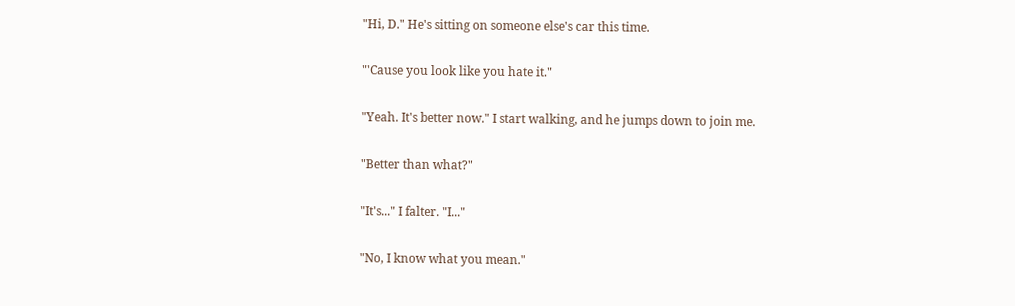"Hi, D." He's sitting on someone else's car this time.

"'Cause you look like you hate it."

"Yeah. It's better now." I start walking, and he jumps down to join me.

"Better than what?"

"It's..." I falter. "I..."

"No, I know what you mean."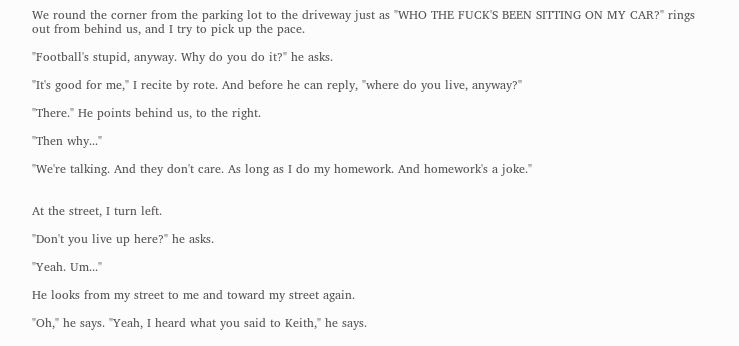We round the corner from the parking lot to the driveway just as "WHO THE FUCK'S BEEN SITTING ON MY CAR?" rings out from behind us, and I try to pick up the pace.

"Football's stupid, anyway. Why do you do it?" he asks.

"It's good for me," I recite by rote. And before he can reply, "where do you live, anyway?"

"There." He points behind us, to the right.

"Then why..."

"We're talking. And they don't care. As long as I do my homework. And homework's a joke."


At the street, I turn left.

"Don't you live up here?" he asks.

"Yeah. Um..."

He looks from my street to me and toward my street again.

"Oh," he says. "Yeah, I heard what you said to Keith," he says.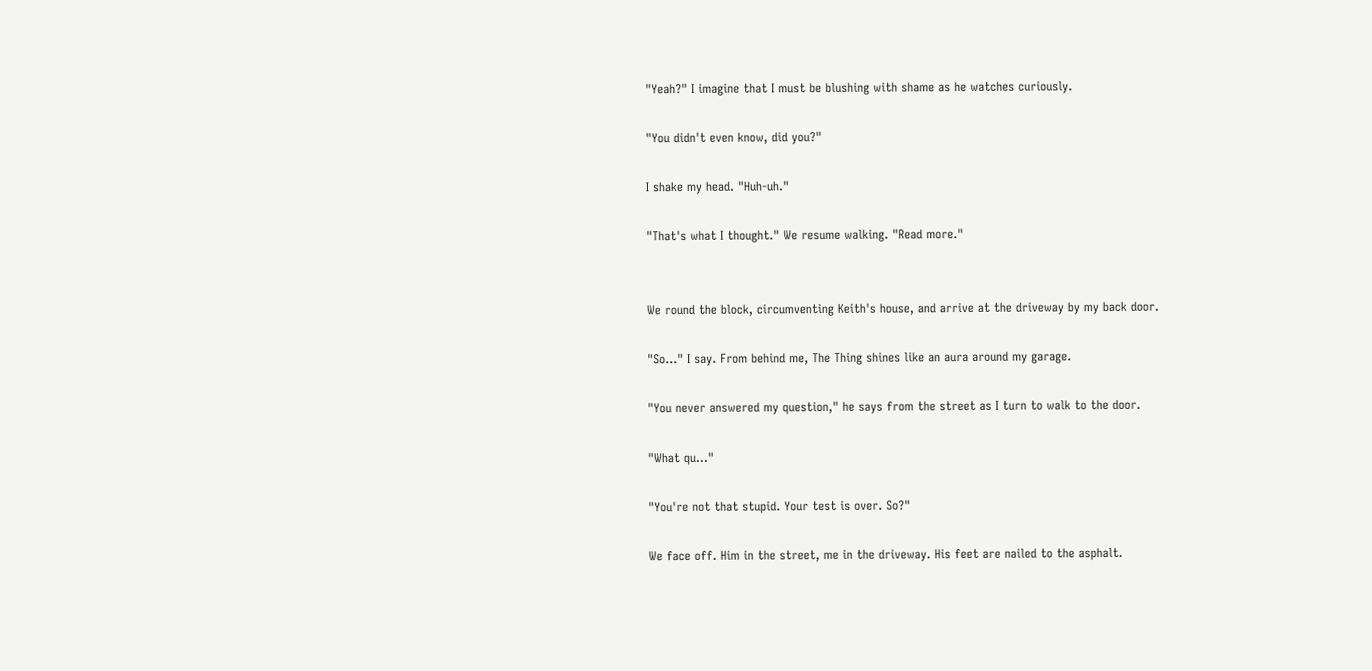"Yeah?" I imagine that I must be blushing with shame as he watches curiously.

"You didn't even know, did you?"

I shake my head. "Huh-uh."

"That's what I thought." We resume walking. "Read more."


We round the block, circumventing Keith's house, and arrive at the driveway by my back door.

"So..." I say. From behind me, The Thing shines like an aura around my garage.

"You never answered my question," he says from the street as I turn to walk to the door.

"What qu..."

"You're not that stupid. Your test is over. So?"

We face off. Him in the street, me in the driveway. His feet are nailed to the asphalt.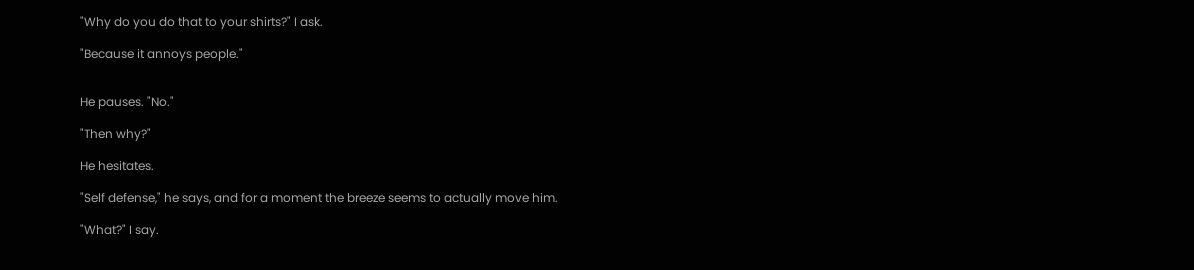"Why do you do that to your shirts?" I ask.

"Because it annoys people."


He pauses. "No."

"Then why?"

He hesitates.

"Self defense," he says, and for a moment the breeze seems to actually move him.

"What?" I say.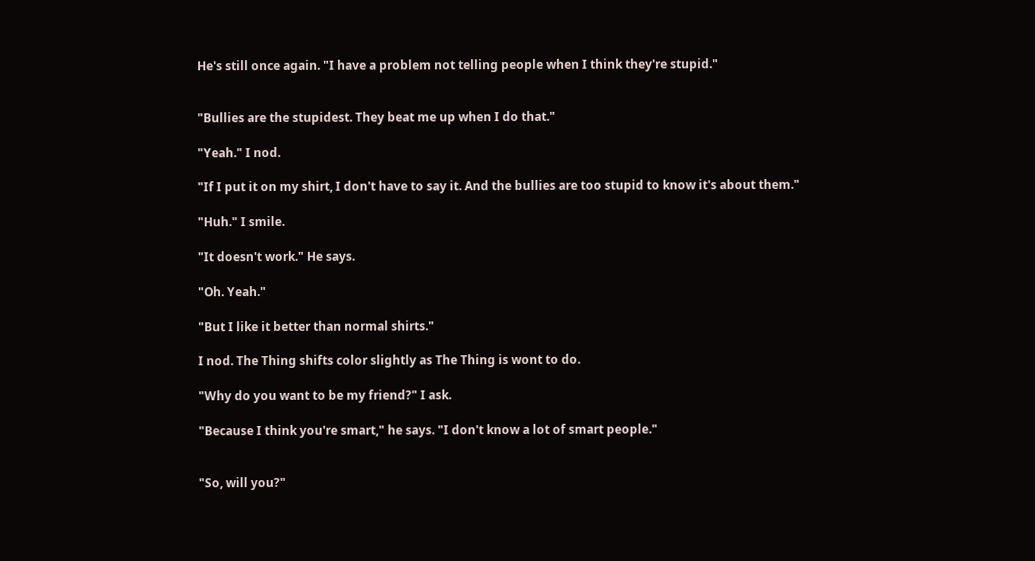He's still once again. "I have a problem not telling people when I think they're stupid."


"Bullies are the stupidest. They beat me up when I do that."

"Yeah." I nod.

"If I put it on my shirt, I don't have to say it. And the bullies are too stupid to know it's about them."

"Huh." I smile.

"It doesn't work." He says.

"Oh. Yeah."

"But I like it better than normal shirts."

I nod. The Thing shifts color slightly as The Thing is wont to do.

"Why do you want to be my friend?" I ask.

"Because I think you're smart," he says. "I don't know a lot of smart people."


"So, will you?"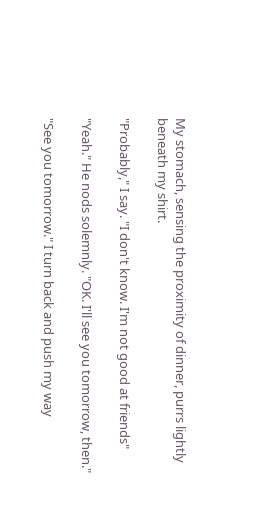My stomach, sensing the proximity of dinner, purrs lightly beneath my shirt.

"Probably," I say. "I don't know. I'm not good at friends"

"Yeah." He nods solemnly. "OK. I'll see you tomorrow, then."

"See you tomorrow." I turn back and push my way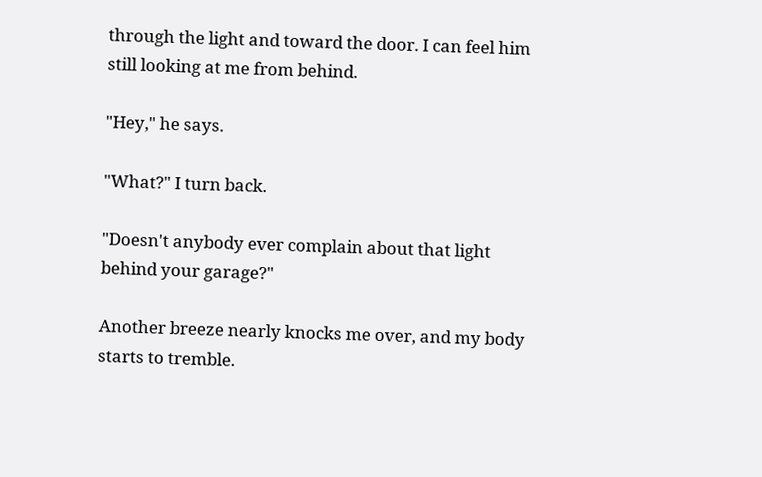through the light and toward the door. I can feel him still looking at me from behind.

"Hey," he says.

"What?" I turn back.

"Doesn't anybody ever complain about that light behind your garage?"

Another breeze nearly knocks me over, and my body starts to tremble.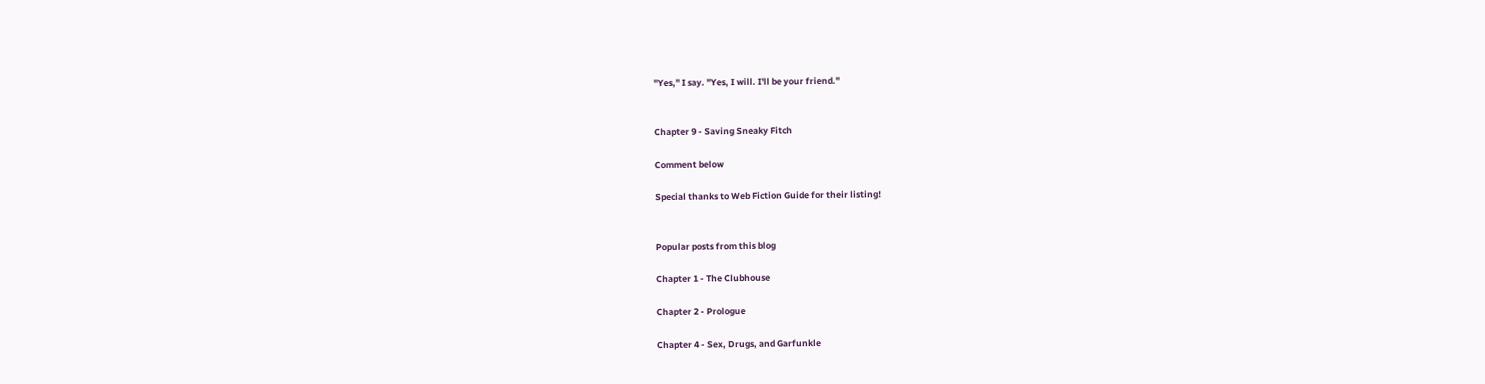"Yes," I say. "Yes, I will. I'll be your friend."


Chapter 9 - Saving Sneaky Fitch

Comment below

Special thanks to Web Fiction Guide for their listing!


Popular posts from this blog

Chapter 1 - The Clubhouse

Chapter 2 - Prologue

Chapter 4 - Sex, Drugs, and Garfunkle